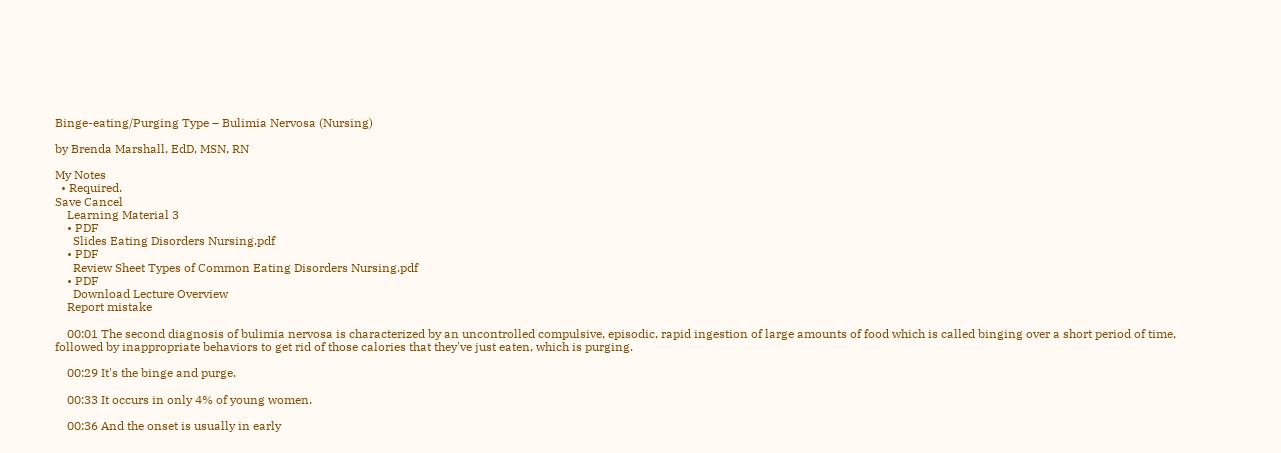Binge-eating/Purging Type – Bulimia Nervosa (Nursing)

by Brenda Marshall, EdD, MSN, RN

My Notes
  • Required.
Save Cancel
    Learning Material 3
    • PDF
      Slides Eating Disorders Nursing.pdf
    • PDF
      Review Sheet Types of Common Eating Disorders Nursing.pdf
    • PDF
      Download Lecture Overview
    Report mistake

    00:01 The second diagnosis of bulimia nervosa is characterized by an uncontrolled compulsive, episodic, rapid ingestion of large amounts of food which is called binging over a short period of time, followed by inappropriate behaviors to get rid of those calories that they've just eaten, which is purging.

    00:29 It's the binge and purge.

    00:33 It occurs in only 4% of young women.

    00:36 And the onset is usually in early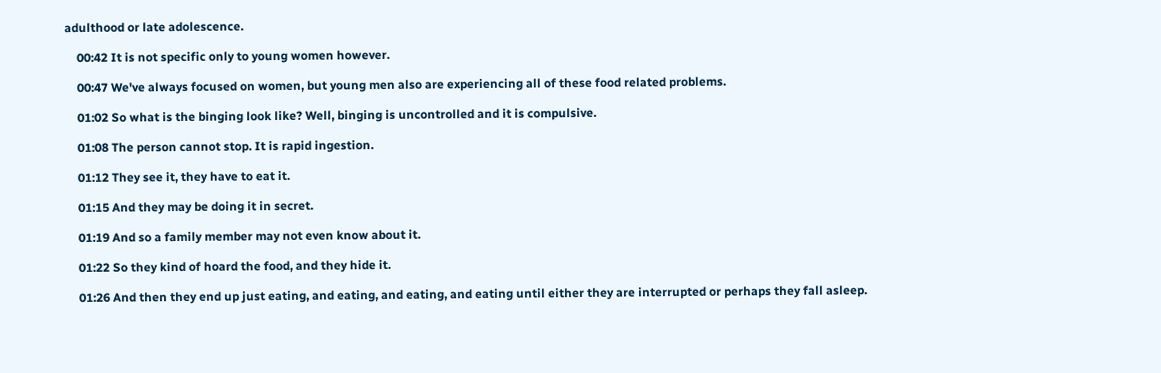adulthood or late adolescence.

    00:42 It is not specific only to young women however.

    00:47 We've always focused on women, but young men also are experiencing all of these food related problems.

    01:02 So what is the binging look like? Well, binging is uncontrolled and it is compulsive.

    01:08 The person cannot stop. It is rapid ingestion.

    01:12 They see it, they have to eat it.

    01:15 And they may be doing it in secret.

    01:19 And so a family member may not even know about it.

    01:22 So they kind of hoard the food, and they hide it.

    01:26 And then they end up just eating, and eating, and eating, and eating until either they are interrupted or perhaps they fall asleep.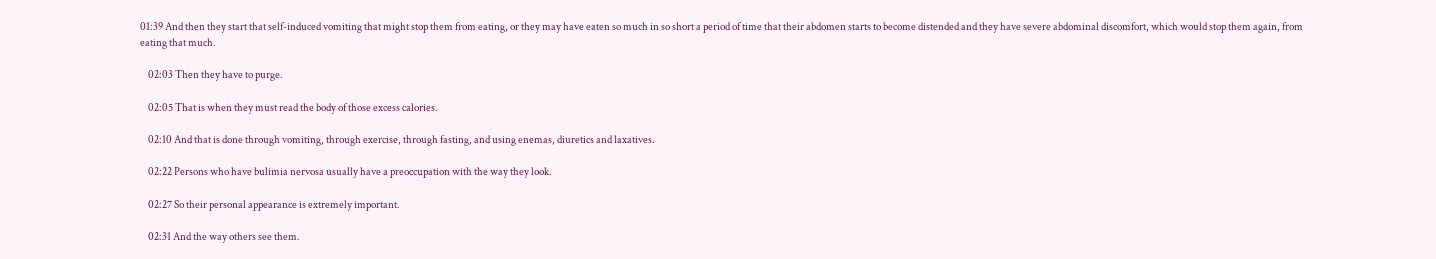01:39 And then they start that self-induced vomiting that might stop them from eating, or they may have eaten so much in so short a period of time that their abdomen starts to become distended and they have severe abdominal discomfort, which would stop them again, from eating that much.

    02:03 Then they have to purge.

    02:05 That is when they must read the body of those excess calories.

    02:10 And that is done through vomiting, through exercise, through fasting, and using enemas, diuretics and laxatives.

    02:22 Persons who have bulimia nervosa usually have a preoccupation with the way they look.

    02:27 So their personal appearance is extremely important.

    02:31 And the way others see them.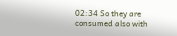02:34 So they are consumed also with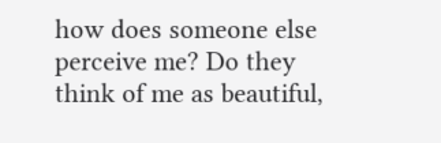how does someone else perceive me? Do they think of me as beautiful,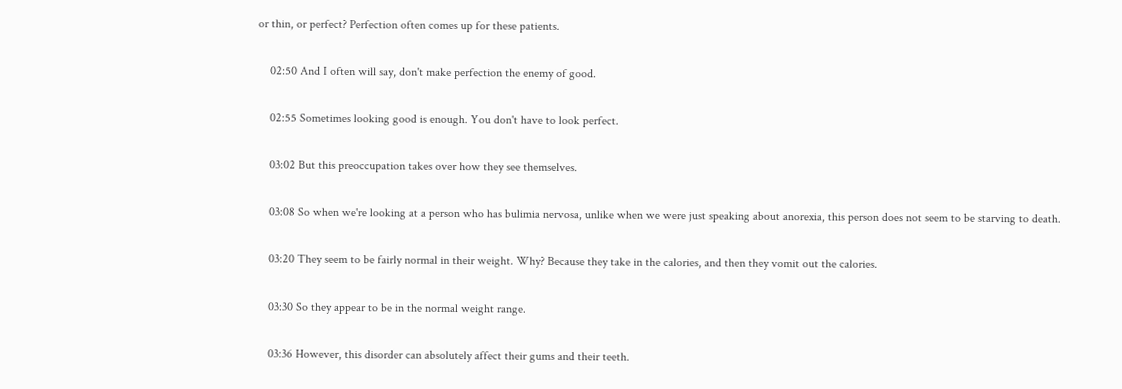or thin, or perfect? Perfection often comes up for these patients.

    02:50 And I often will say, don't make perfection the enemy of good.

    02:55 Sometimes looking good is enough. You don't have to look perfect.

    03:02 But this preoccupation takes over how they see themselves.

    03:08 So when we're looking at a person who has bulimia nervosa, unlike when we were just speaking about anorexia, this person does not seem to be starving to death.

    03:20 They seem to be fairly normal in their weight. Why? Because they take in the calories, and then they vomit out the calories.

    03:30 So they appear to be in the normal weight range.

    03:36 However, this disorder can absolutely affect their gums and their teeth.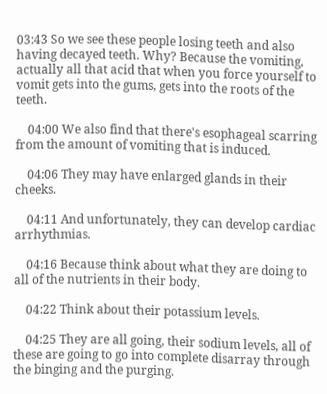03:43 So we see these people losing teeth and also having decayed teeth. Why? Because the vomiting, actually all that acid that when you force yourself to vomit gets into the gums, gets into the roots of the teeth.

    04:00 We also find that there's esophageal scarring from the amount of vomiting that is induced.

    04:06 They may have enlarged glands in their cheeks.

    04:11 And unfortunately, they can develop cardiac arrhythmias.

    04:16 Because think about what they are doing to all of the nutrients in their body.

    04:22 Think about their potassium levels.

    04:25 They are all going, their sodium levels, all of these are going to go into complete disarray through the binging and the purging.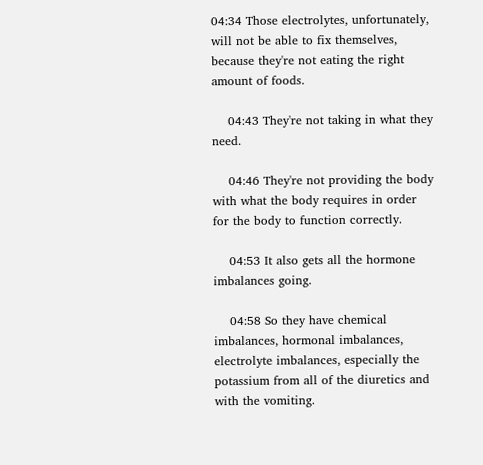04:34 Those electrolytes, unfortunately, will not be able to fix themselves, because they're not eating the right amount of foods.

    04:43 They're not taking in what they need.

    04:46 They're not providing the body with what the body requires in order for the body to function correctly.

    04:53 It also gets all the hormone imbalances going.

    04:58 So they have chemical imbalances, hormonal imbalances, electrolyte imbalances, especially the potassium from all of the diuretics and with the vomiting.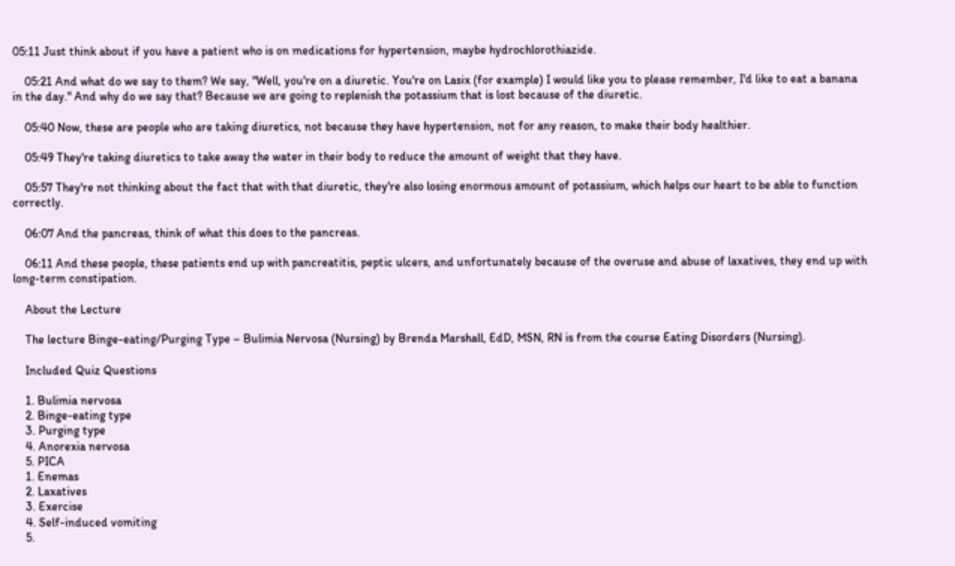05:11 Just think about if you have a patient who is on medications for hypertension, maybe hydrochlorothiazide.

    05:21 And what do we say to them? We say, "Well, you're on a diuretic. You're on Lasix (for example) I would like you to please remember, I'd like to eat a banana in the day." And why do we say that? Because we are going to replenish the potassium that is lost because of the diuretic.

    05:40 Now, these are people who are taking diuretics, not because they have hypertension, not for any reason, to make their body healthier.

    05:49 They're taking diuretics to take away the water in their body to reduce the amount of weight that they have.

    05:57 They're not thinking about the fact that with that diuretic, they're also losing enormous amount of potassium, which helps our heart to be able to function correctly.

    06:07 And the pancreas, think of what this does to the pancreas.

    06:11 And these people, these patients end up with pancreatitis, peptic ulcers, and unfortunately because of the overuse and abuse of laxatives, they end up with long-term constipation.

    About the Lecture

    The lecture Binge-eating/Purging Type – Bulimia Nervosa (Nursing) by Brenda Marshall, EdD, MSN, RN is from the course Eating Disorders (Nursing).

    Included Quiz Questions

    1. Bulimia nervosa
    2. Binge-eating type
    3. Purging type
    4. Anorexia nervosa
    5. PICA
    1. Enemas
    2. Laxatives
    3. Exercise
    4. Self-induced vomiting
    5.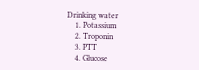Drinking water
    1. Potassium
    2. Troponin
    3. PTT
    4. Glucose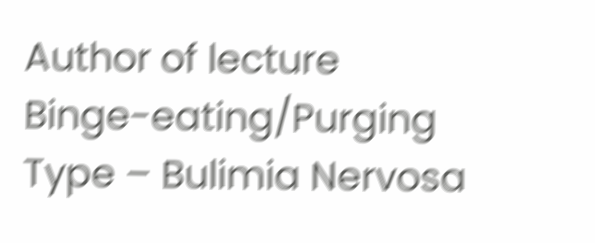Author of lecture Binge-eating/Purging Type – Bulimia Nervosa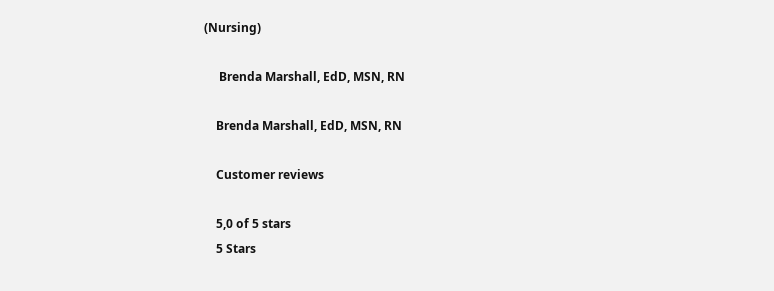(Nursing)

     Brenda Marshall, EdD, MSN, RN

    Brenda Marshall, EdD, MSN, RN

    Customer reviews

    5,0 of 5 stars
    5 Stars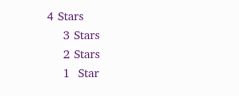4 Stars
    3 Stars
    2 Stars
    1  Star